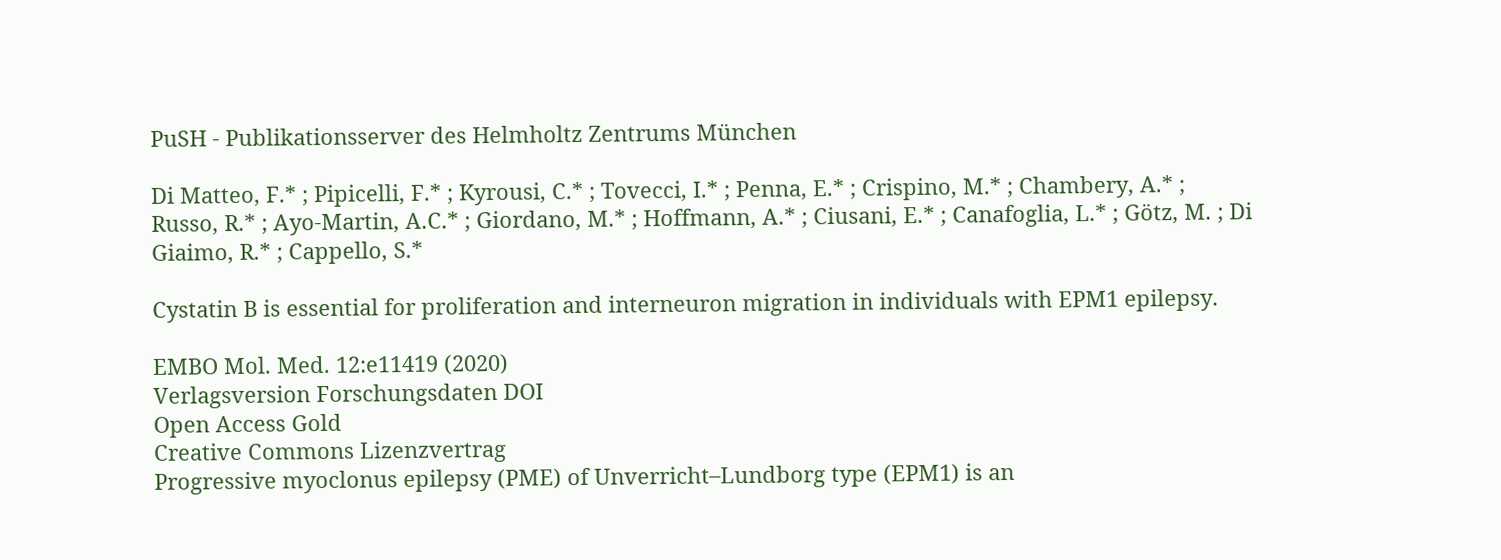PuSH - Publikationsserver des Helmholtz Zentrums München

Di Matteo, F.* ; Pipicelli, F.* ; Kyrousi, C.* ; Tovecci, I.* ; Penna, E.* ; Crispino, M.* ; Chambery, A.* ; Russo, R.* ; Ayo-Martin, A.C.* ; Giordano, M.* ; Hoffmann, A.* ; Ciusani, E.* ; Canafoglia, L.* ; Götz, M. ; Di Giaimo, R.* ; Cappello, S.*

Cystatin B is essential for proliferation and interneuron migration in individuals with EPM1 epilepsy.

EMBO Mol. Med. 12:e11419 (2020)
Verlagsversion Forschungsdaten DOI
Open Access Gold
Creative Commons Lizenzvertrag
Progressive myoclonus epilepsy (PME) of Unverricht–Lundborg type (EPM1) is an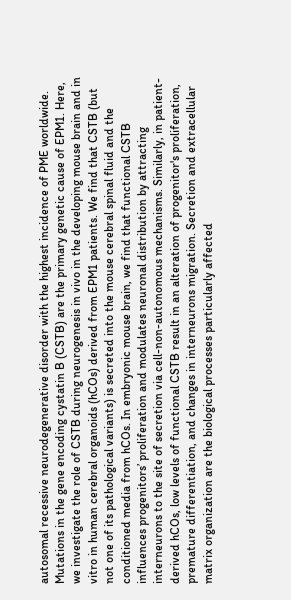autosomal recessive neurodegenerative disorder with the highest incidence of PME worldwide. Mutations in the gene encoding cystatin B (CSTB) are the primary genetic cause of EPM1. Here, we investigate the role of CSTB during neurogenesis in vivo in the developing mouse brain and in vitro in human cerebral organoids (hCOs) derived from EPM1 patients. We find that CSTB (but not one of its pathological variants) is secreted into the mouse cerebral spinal fluid and the conditioned media from hCOs. In embryonic mouse brain, we find that functional CSTB influences progenitors’ proliferation and modulates neuronal distribution by attracting interneurons to the site of secretion via cell-non-autonomous mechanisms. Similarly, in patient-derived hCOs, low levels of functional CSTB result in an alteration of progenitor's proliferation, premature differentiation, and changes in interneurons migration. Secretion and extracellular matrix organization are the biological processes particularly affected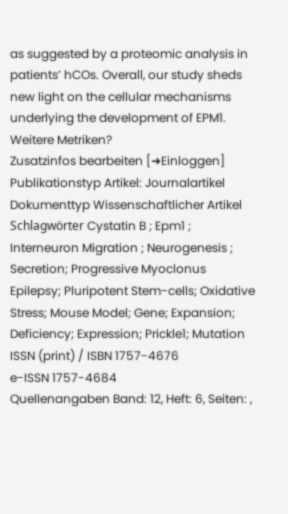as suggested by a proteomic analysis in patients’ hCOs. Overall, our study sheds new light on the cellular mechanisms underlying the development of EPM1.
Weitere Metriken?
Zusatzinfos bearbeiten [➜Einloggen]
Publikationstyp Artikel: Journalartikel
Dokumenttyp Wissenschaftlicher Artikel
Schlagwörter Cystatin B ; Epm1 ; Interneuron Migration ; Neurogenesis ; Secretion; Progressive Myoclonus Epilepsy; Pluripotent Stem-cells; Oxidative Stress; Mouse Model; Gene; Expansion; Deficiency; Expression; Prickle1; Mutation
ISSN (print) / ISBN 1757-4676
e-ISSN 1757-4684
Quellenangaben Band: 12, Heft: 6, Seiten: ,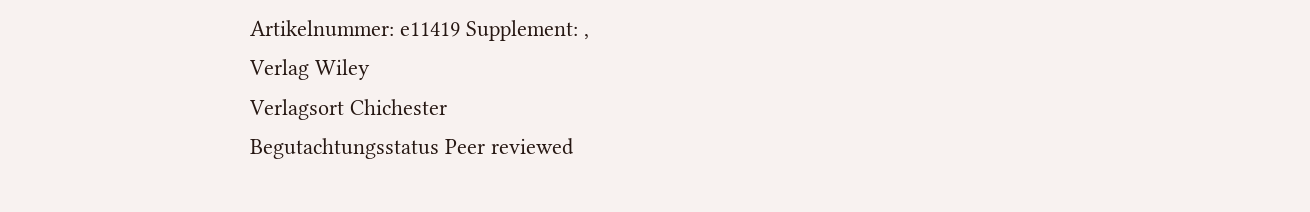Artikelnummer: e11419 Supplement: ,
Verlag Wiley
Verlagsort Chichester
Begutachtungsstatus Peer reviewed